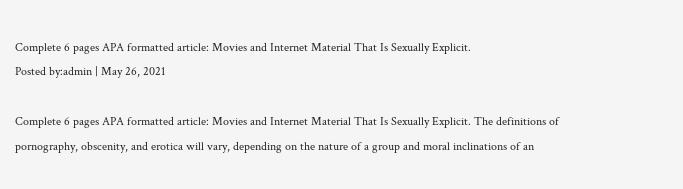Complete 6 pages APA formatted article: Movies and Internet Material That Is Sexually Explicit.
Posted by:admin | May 26, 2021

Complete 6 pages APA formatted article: Movies and Internet Material That Is Sexually Explicit. The definitions of pornography, obscenity, and erotica will vary, depending on the nature of a group and moral inclinations of an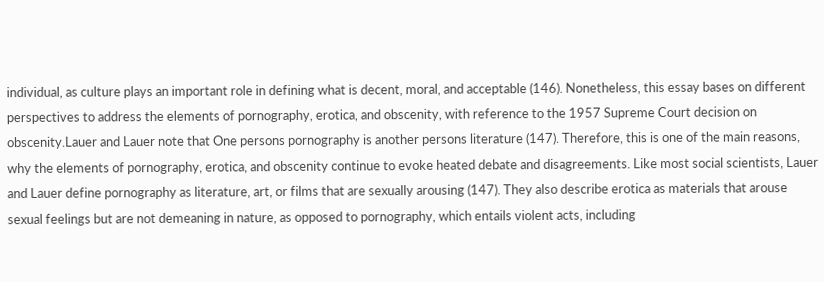individual, as culture plays an important role in defining what is decent, moral, and acceptable (146). Nonetheless, this essay bases on different perspectives to address the elements of pornography, erotica, and obscenity, with reference to the 1957 Supreme Court decision on obscenity.Lauer and Lauer note that One persons pornography is another persons literature (147). Therefore, this is one of the main reasons, why the elements of pornography, erotica, and obscenity continue to evoke heated debate and disagreements. Like most social scientists, Lauer and Lauer define pornography as literature, art, or films that are sexually arousing (147). They also describe erotica as materials that arouse sexual feelings but are not demeaning in nature, as opposed to pornography, which entails violent acts, including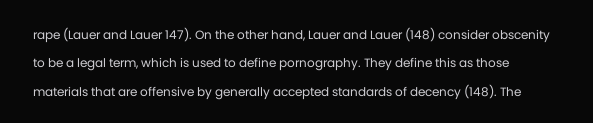rape (Lauer and Lauer 147). On the other hand, Lauer and Lauer (148) consider obscenity to be a legal term, which is used to define pornography. They define this as those materials that are offensive by generally accepted standards of decency (148). The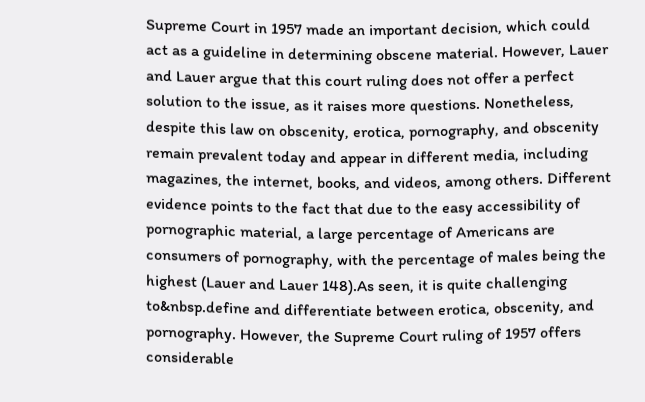Supreme Court in 1957 made an important decision, which could act as a guideline in determining obscene material. However, Lauer and Lauer argue that this court ruling does not offer a perfect solution to the issue, as it raises more questions. Nonetheless, despite this law on obscenity, erotica, pornography, and obscenity remain prevalent today and appear in different media, including magazines, the internet, books, and videos, among others. Different evidence points to the fact that due to the easy accessibility of pornographic material, a large percentage of Americans are consumers of pornography, with the percentage of males being the highest (Lauer and Lauer 148).As seen, it is quite challenging to&nbsp.define and differentiate between erotica, obscenity, and pornography. However, the Supreme Court ruling of 1957 offers considerable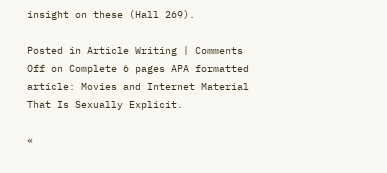insight on these (Hall 269).

Posted in Article Writing | Comments Off on Complete 6 pages APA formatted article: Movies and Internet Material That Is Sexually Explicit.

«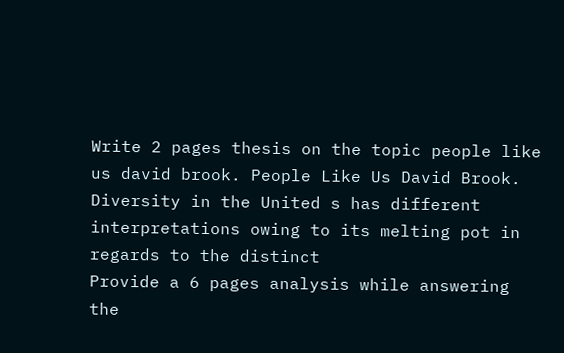Write 2 pages thesis on the topic people like us david brook. People Like Us David Brook. Diversity in the United s has different interpretations owing to its melting pot in regards to the distinct
Provide a 6 pages analysis while answering the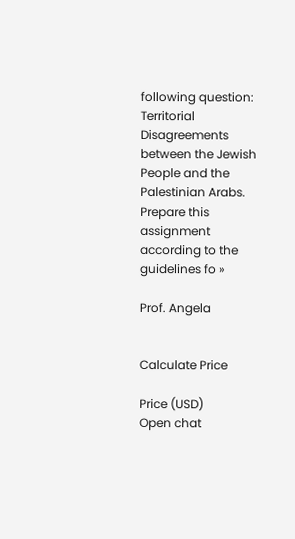following question: Territorial Disagreements between the Jewish People and the Palestinian Arabs. Prepare this assignment according to the guidelines fo »

Prof. Angela


Calculate Price

Price (USD)
Open chat